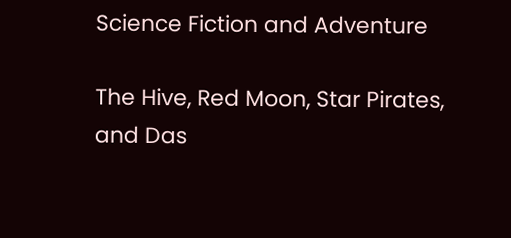Science Fiction and Adventure

The Hive, Red Moon, Star Pirates, and Das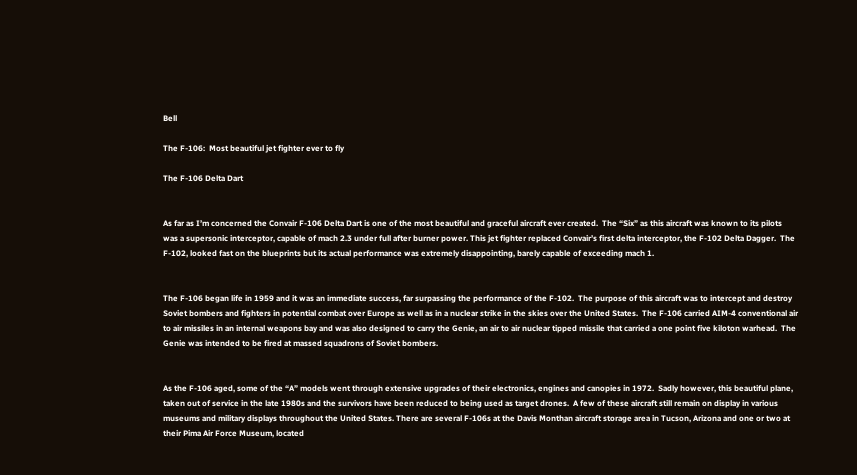Bell

The F-106:  Most beautiful jet fighter ever to fly

The F-106 Delta Dart


As far as I’m concerned the Convair F-106 Delta Dart is one of the most beautiful and graceful aircraft ever created.  The “Six” as this aircraft was known to its pilots was a supersonic interceptor, capable of mach 2.3 under full after burner power. This jet fighter replaced Convair’s first delta interceptor, the F-102 Delta Dagger.  The F-102, looked fast on the blueprints but its actual performance was extremely disappointing, barely capable of exceeding mach 1.


The F-106 began life in 1959 and it was an immediate success, far surpassing the performance of the F-102.  The purpose of this aircraft was to intercept and destroy Soviet bombers and fighters in potential combat over Europe as well as in a nuclear strike in the skies over the United States.  The F-106 carried AIM-4 conventional air to air missiles in an internal weapons bay and was also designed to carry the Genie, an air to air nuclear tipped missile that carried a one point five kiloton warhead.  The Genie was intended to be fired at massed squadrons of Soviet bombers.


As the F-106 aged, some of the “A” models went through extensive upgrades of their electronics, engines and canopies in 1972.  Sadly however, this beautiful plane, taken out of service in the late 1980s and the survivors have been reduced to being used as target drones.  A few of these aircraft still remain on display in various museums and military displays throughout the United States. There are several F-106s at the Davis Monthan aircraft storage area in Tucson, Arizona and one or two at their Pima Air Force Museum, located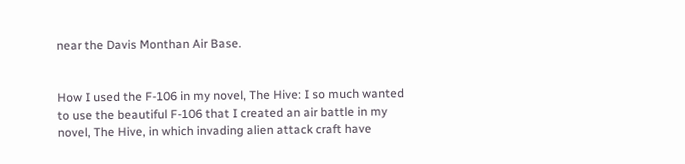near the Davis Monthan Air Base.


How I used the F-106 in my novel, The Hive: I so much wanted to use the beautiful F-106 that I created an air battle in my novel, The Hive, in which invading alien attack craft have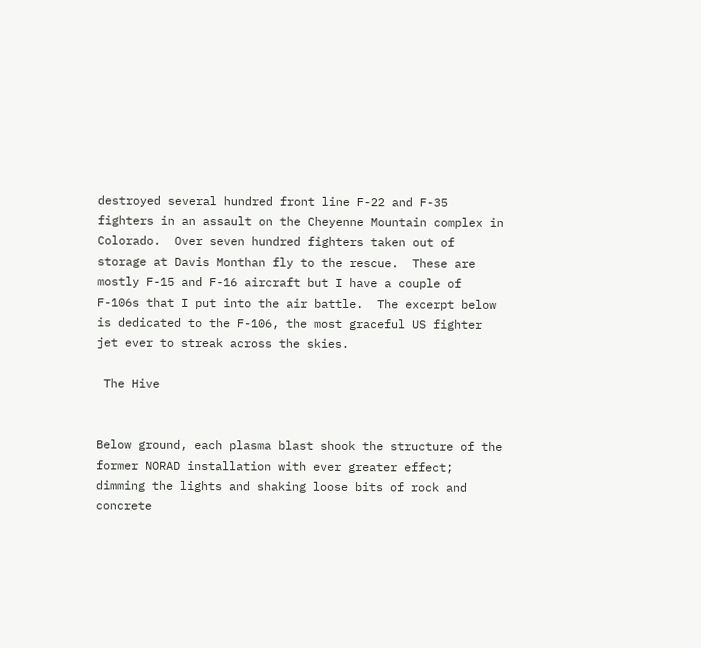destroyed several hundred front line F-22 and F-35 fighters in an assault on the Cheyenne Mountain complex in Colorado.  Over seven hundred fighters taken out of storage at Davis Monthan fly to the rescue.  These are mostly F-15 and F-16 aircraft but I have a couple of F-106s that I put into the air battle.  The excerpt below is dedicated to the F-106, the most graceful US fighter jet ever to streak across the skies.

 The Hive


Below ground, each plasma blast shook the structure of the former NORAD installation with ever greater effect; dimming the lights and shaking loose bits of rock and concrete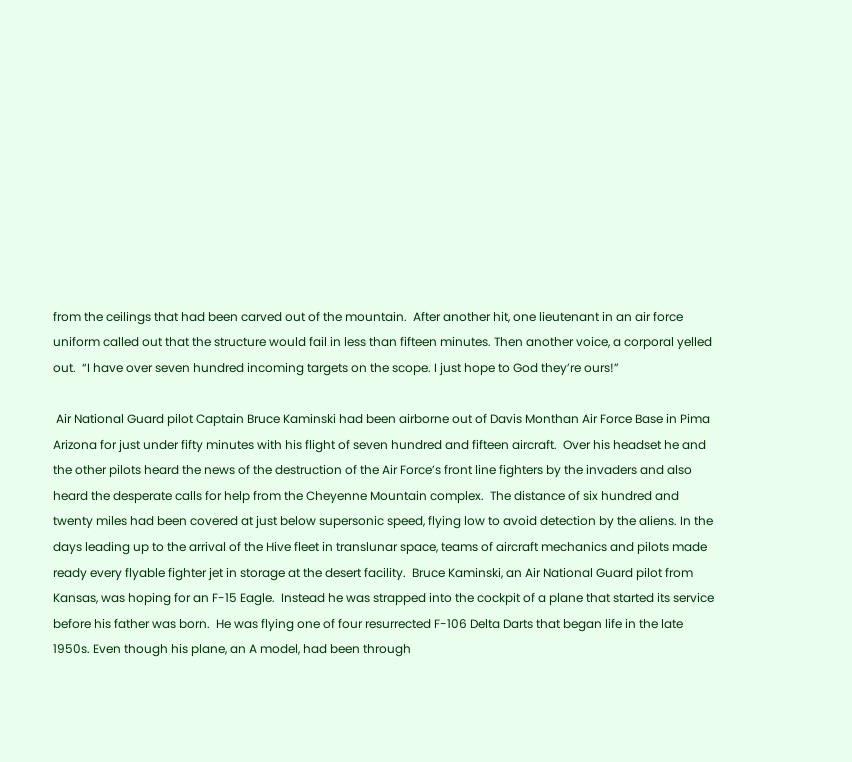from the ceilings that had been carved out of the mountain.  After another hit, one lieutenant in an air force uniform called out that the structure would fail in less than fifteen minutes. Then another voice, a corporal yelled out.  “I have over seven hundred incoming targets on the scope. I just hope to God they’re ours!”

 Air National Guard pilot Captain Bruce Kaminski had been airborne out of Davis Monthan Air Force Base in Pima Arizona for just under fifty minutes with his flight of seven hundred and fifteen aircraft.  Over his headset he and the other pilots heard the news of the destruction of the Air Force’s front line fighters by the invaders and also heard the desperate calls for help from the Cheyenne Mountain complex.  The distance of six hundred and twenty miles had been covered at just below supersonic speed, flying low to avoid detection by the aliens. In the days leading up to the arrival of the Hive fleet in translunar space, teams of aircraft mechanics and pilots made ready every flyable fighter jet in storage at the desert facility.  Bruce Kaminski, an Air National Guard pilot from Kansas, was hoping for an F-15 Eagle.  Instead he was strapped into the cockpit of a plane that started its service before his father was born.  He was flying one of four resurrected F-106 Delta Darts that began life in the late 1950s. Even though his plane, an A model, had been through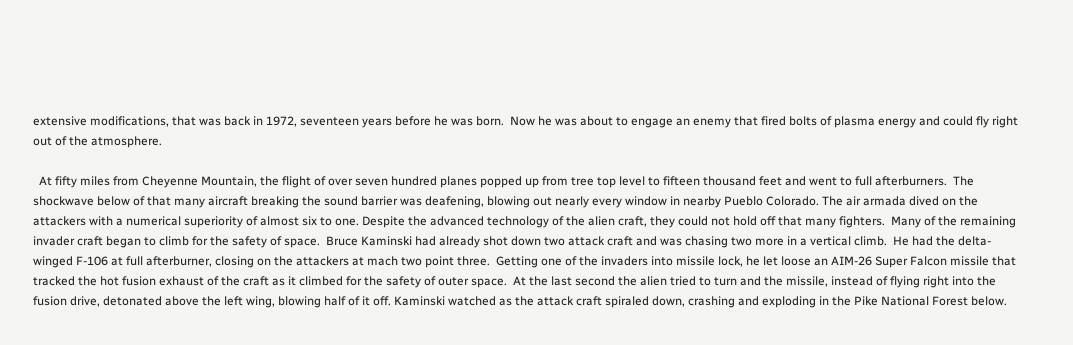extensive modifications, that was back in 1972, seventeen years before he was born.  Now he was about to engage an enemy that fired bolts of plasma energy and could fly right out of the atmosphere.

  At fifty miles from Cheyenne Mountain, the flight of over seven hundred planes popped up from tree top level to fifteen thousand feet and went to full afterburners.  The shockwave below of that many aircraft breaking the sound barrier was deafening, blowing out nearly every window in nearby Pueblo Colorado. The air armada dived on the attackers with a numerical superiority of almost six to one. Despite the advanced technology of the alien craft, they could not hold off that many fighters.  Many of the remaining invader craft began to climb for the safety of space.  Bruce Kaminski had already shot down two attack craft and was chasing two more in a vertical climb.  He had the delta-winged F-106 at full afterburner, closing on the attackers at mach two point three.  Getting one of the invaders into missile lock, he let loose an AIM-26 Super Falcon missile that tracked the hot fusion exhaust of the craft as it climbed for the safety of outer space.  At the last second the alien tried to turn and the missile, instead of flying right into the fusion drive, detonated above the left wing, blowing half of it off. Kaminski watched as the attack craft spiraled down, crashing and exploding in the Pike National Forest below.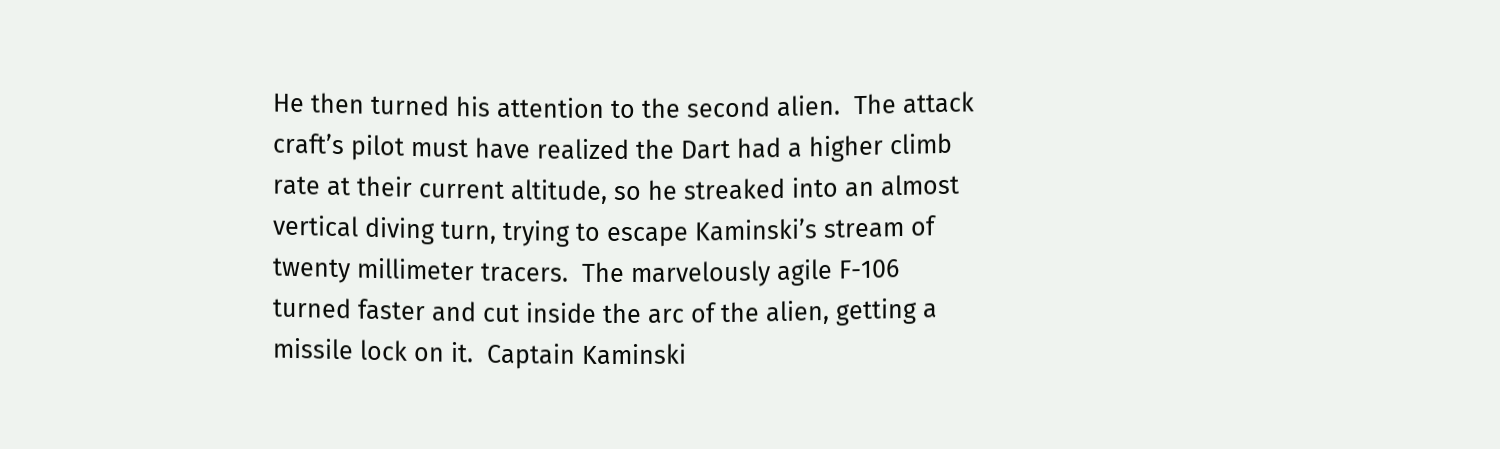He then turned his attention to the second alien.  The attack craft’s pilot must have realized the Dart had a higher climb rate at their current altitude, so he streaked into an almost vertical diving turn, trying to escape Kaminski’s stream of twenty millimeter tracers.  The marvelously agile F-106 turned faster and cut inside the arc of the alien, getting a missile lock on it.  Captain Kaminski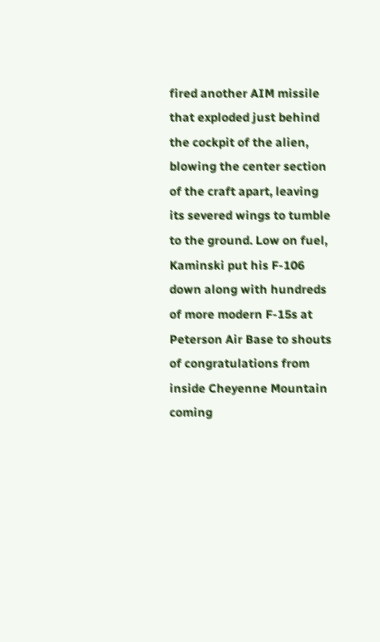fired another AIM missile that exploded just behind the cockpit of the alien, blowing the center section of the craft apart, leaving its severed wings to tumble to the ground. Low on fuel, Kaminski put his F-106 down along with hundreds of more modern F-15s at Peterson Air Base to shouts of congratulations from inside Cheyenne Mountain coming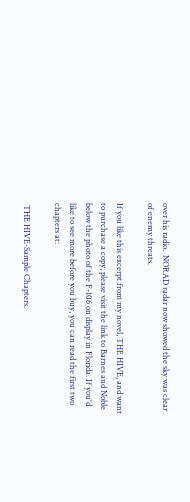over his radio.  NORAD radar now showed the sky was clear of enemy threats.

If you like this excerpt from my novel, THE HIVE, and want to purchase a copy, please visit the link to Barnes and Noble below the photo of the F-106 on display in Florida. If you'd like to see more before you buy, you can read the first two chapters at:

 THE HIVE-Sample Chapters.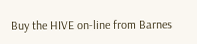Buy the HIVE on-line from Barnes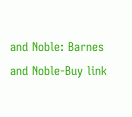and Noble: Barnes and Noble-Buy link